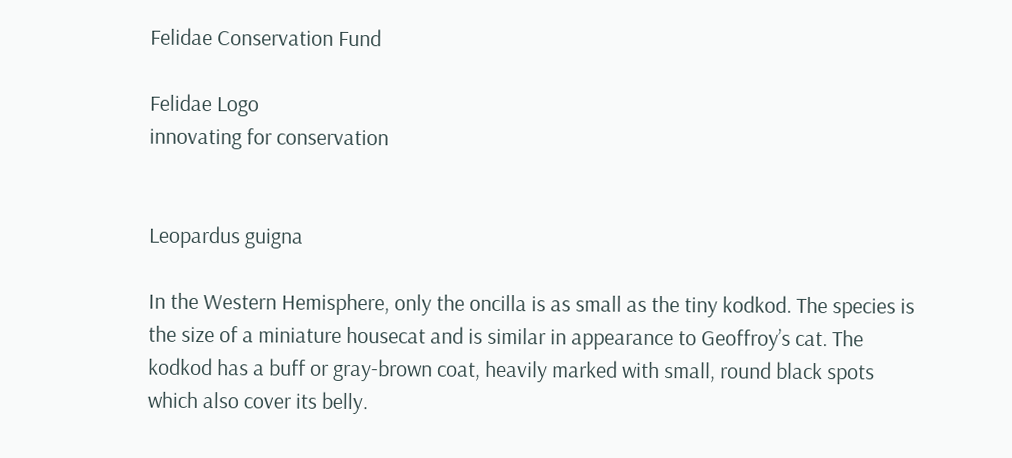Felidae Conservation Fund

Felidae Logo
innovating for conservation


Leopardus guigna

In the Western Hemisphere, only the oncilla is as small as the tiny kodkod. The species is the size of a miniature housecat and is similar in appearance to Geoffroy’s cat. The kodkod has a buff or gray-brown coat, heavily marked with small, round black spots which also cover its belly.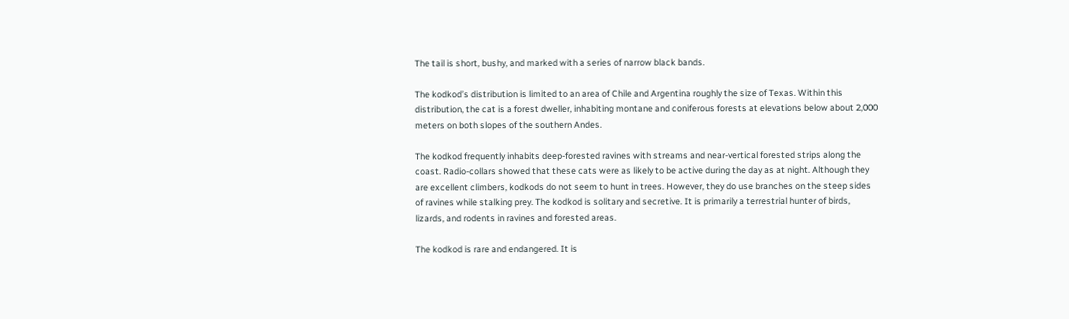The tail is short, bushy, and marked with a series of narrow black bands.

The kodkod’s distribution is limited to an area of Chile and Argentina roughly the size of Texas. Within this distribution, the cat is a forest dweller, inhabiting montane and coniferous forests at elevations below about 2,000 meters on both slopes of the southern Andes.

The kodkod frequently inhabits deep-forested ravines with streams and near-vertical forested strips along the coast. Radio-collars showed that these cats were as likely to be active during the day as at night. Although they are excellent climbers, kodkods do not seem to hunt in trees. However, they do use branches on the steep sides of ravines while stalking prey. The kodkod is solitary and secretive. It is primarily a terrestrial hunter of birds, lizards, and rodents in ravines and forested areas.

The kodkod is rare and endangered. It is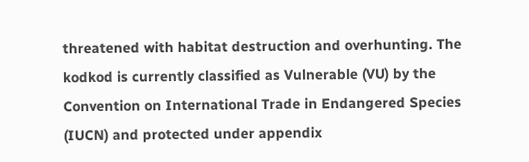threatened with habitat destruction and overhunting. The kodkod is currently classified as Vulnerable (VU) by the Convention on International Trade in Endangered Species (IUCN) and protected under appendix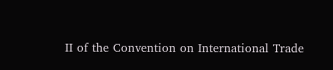II of the Convention on International Trade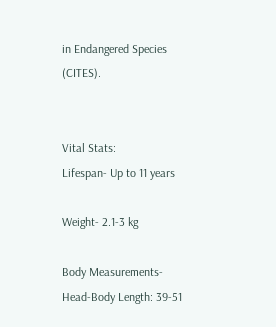in Endangered Species (CITES).


Vital Stats:
Lifespan- Up to 11 years

Weight- 2.1-3 kg

Body Measurements- Head-Body Length: 39-51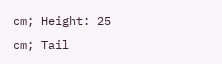cm; Height: 25 cm; Tail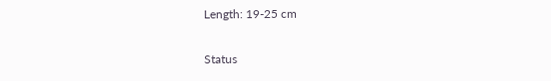Length: 19-25 cm

Status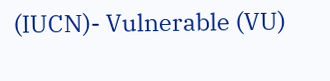(IUCN)- Vulnerable (VU)